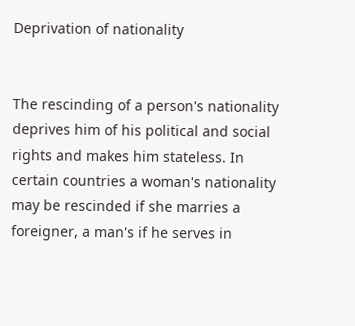Deprivation of nationality


The rescinding of a person's nationality deprives him of his political and social rights and makes him stateless. In certain countries a woman's nationality may be rescinded if she marries a foreigner, a man's if he serves in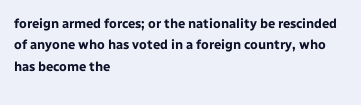foreign armed forces; or the nationality be rescinded of anyone who has voted in a foreign country, who has become the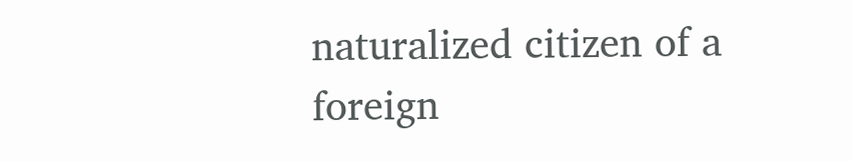naturalized citizen of a foreign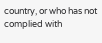country, or who has not complied with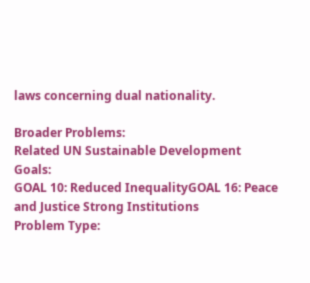laws concerning dual nationality.

Broader Problems:
Related UN Sustainable Development Goals:
GOAL 10: Reduced InequalityGOAL 16: Peace and Justice Strong Institutions
Problem Type: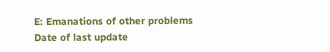E: Emanations of other problems
Date of last update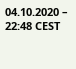04.10.2020 – 22:48 CEST